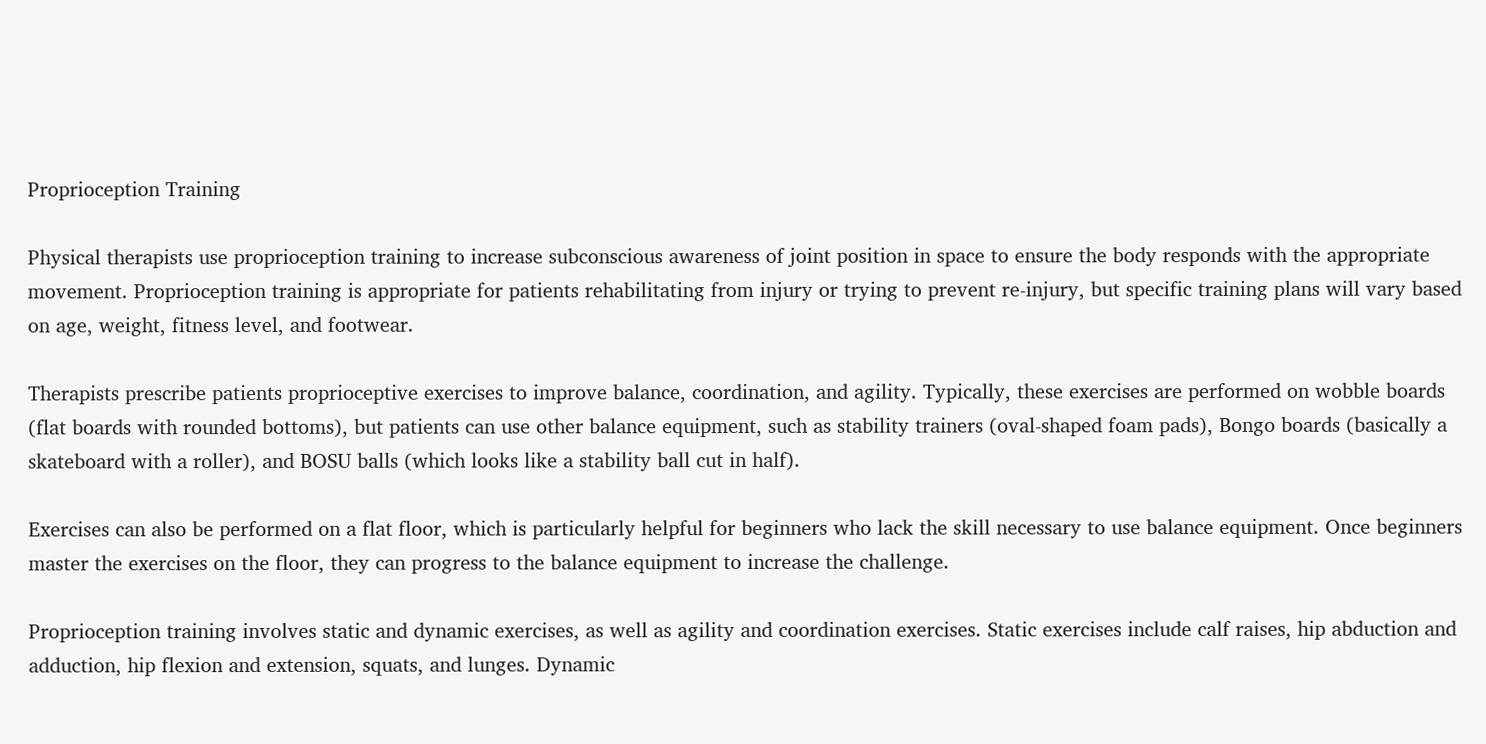Proprioception Training

Physical therapists use proprioception training to increase subconscious awareness of joint position in space to ensure the body responds with the appropriate movement. Proprioception training is appropriate for patients rehabilitating from injury or trying to prevent re-injury, but specific training plans will vary based on age, weight, fitness level, and footwear.

Therapists prescribe patients proprioceptive exercises to improve balance, coordination, and agility. Typically, these exercises are performed on wobble boards (flat boards with rounded bottoms), but patients can use other balance equipment, such as stability trainers (oval-shaped foam pads), Bongo boards (basically a skateboard with a roller), and BOSU balls (which looks like a stability ball cut in half).

Exercises can also be performed on a flat floor, which is particularly helpful for beginners who lack the skill necessary to use balance equipment. Once beginners master the exercises on the floor, they can progress to the balance equipment to increase the challenge.

Proprioception training involves static and dynamic exercises, as well as agility and coordination exercises. Static exercises include calf raises, hip abduction and adduction, hip flexion and extension, squats, and lunges. Dynamic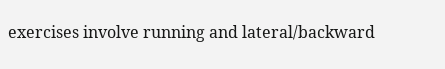exercises involve running and lateral/backward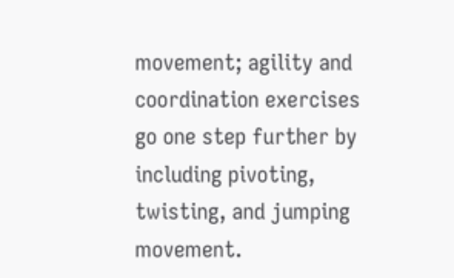movement; agility and coordination exercises go one step further by including pivoting, twisting, and jumping movement.